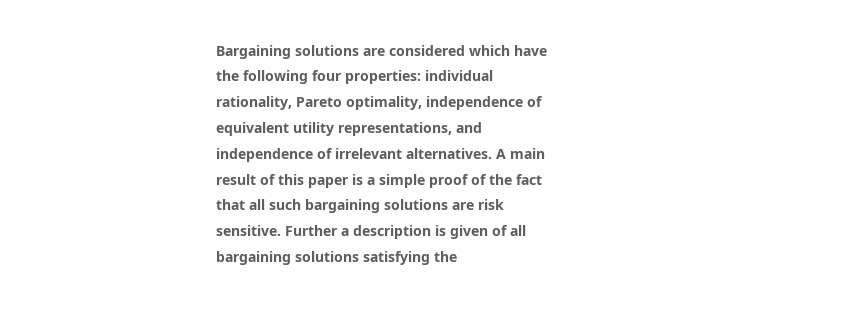Bargaining solutions are considered which have the following four properties: individual rationality, Pareto optimality, independence of equivalent utility representations, and independence of irrelevant alternatives. A main result of this paper is a simple proof of the fact that all such bargaining solutions are risk sensitive. Further a description is given of all bargaining solutions satisfying the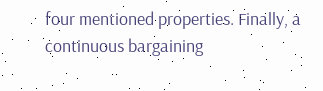four mentioned properties. Finally, a continuous bargaining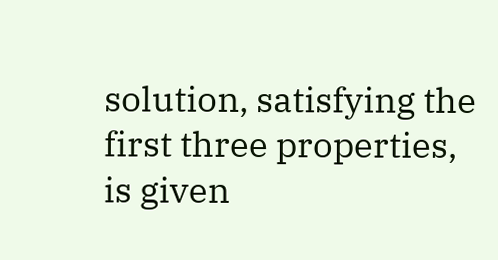solution, satisfying the first three properties, is given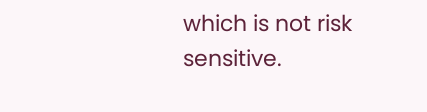which is not risk sensitive.